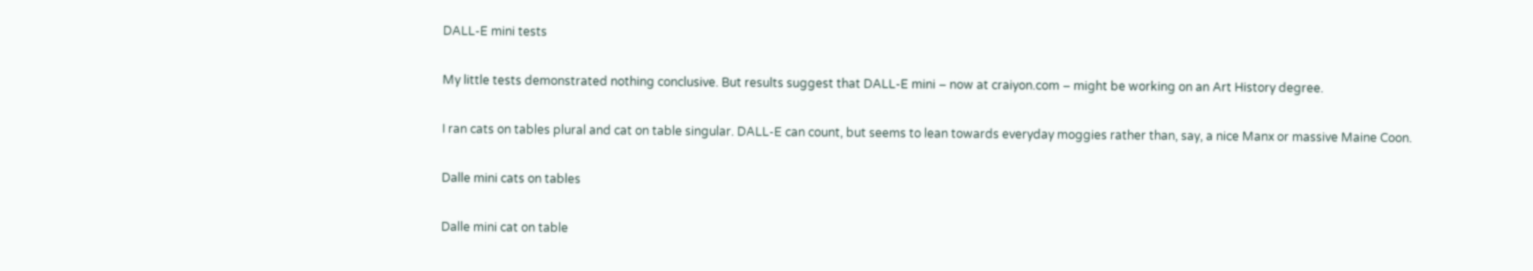DALL-E mini tests

My little tests demonstrated nothing conclusive. But results suggest that DALL-E mini – now at craiyon.com – might be working on an Art History degree.

I ran cats on tables plural and cat on table singular. DALL-E can count, but seems to lean towards everyday moggies rather than, say, a nice Manx or massive Maine Coon.

Dalle mini cats on tables

Dalle mini cat on table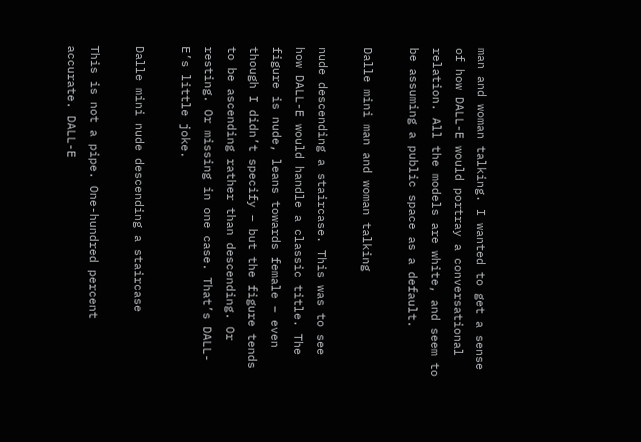man and woman talking. I wanted to get a sense of how DALL-E would portray a conversational relation. All the models are white, and seem to be assuming a public space as a default.

Dalle mini man and woman talking

nude descending a staircase. This was to see how DALL-E would handle a classic title. The figure is nude, leans towards female – even though I didn’t specify – but the figure tends to be ascending rather than descending. Or resting. Or missing in one case. That’s DALL-E’s little joke.

Dalle mini nude descending a staircase

This is not a pipe. One-hundred percent accurate. DALL-E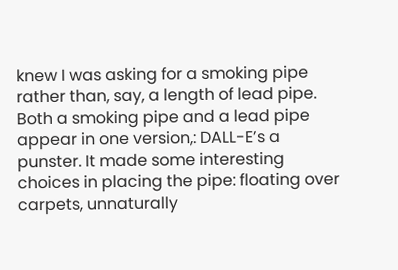knew I was asking for a smoking pipe rather than, say, a length of lead pipe. Both a smoking pipe and a lead pipe appear in one version,: DALL-E’s a punster. It made some interesting choices in placing the pipe: floating over carpets, unnaturally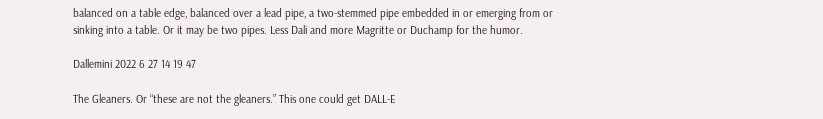balanced on a table edge, balanced over a lead pipe, a two-stemmed pipe embedded in or emerging from or sinking into a table. Or it may be two pipes. Less Dali and more Magritte or Duchamp for the humor.

Dallemini 2022 6 27 14 19 47

The Gleaners. Or “these are not the gleaners.” This one could get DALL-E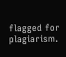flagged for plagiarism.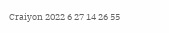Craiyon 2022 6 27 14 26 55